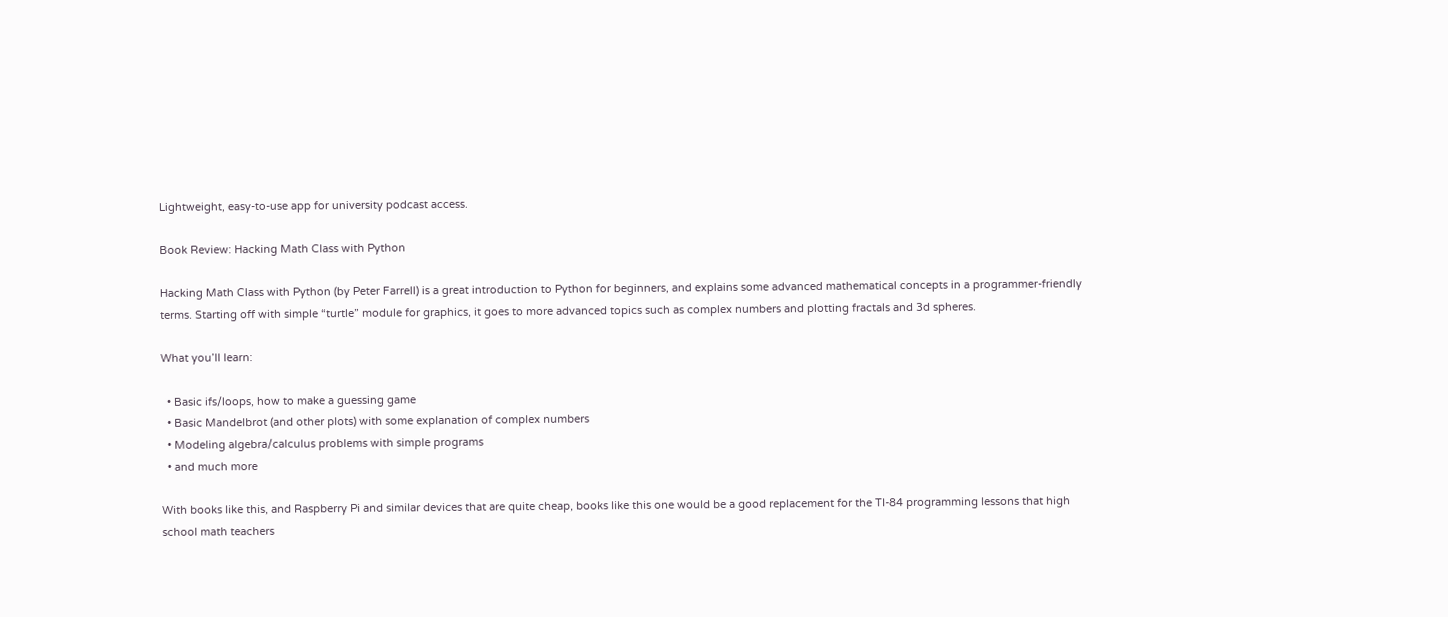Lightweight, easy-to-use app for university podcast access.

Book Review: Hacking Math Class with Python

Hacking Math Class with Python (by Peter Farrell) is a great introduction to Python for beginners, and explains some advanced mathematical concepts in a programmer-friendly terms. Starting off with simple “turtle” module for graphics, it goes to more advanced topics such as complex numbers and plotting fractals and 3d spheres.

What you’ll learn:

  • Basic ifs/loops, how to make a guessing game
  • Basic Mandelbrot (and other plots) with some explanation of complex numbers
  • Modeling algebra/calculus problems with simple programs
  • and much more

With books like this, and Raspberry Pi and similar devices that are quite cheap, books like this one would be a good replacement for the TI-84 programming lessons that high school math teachers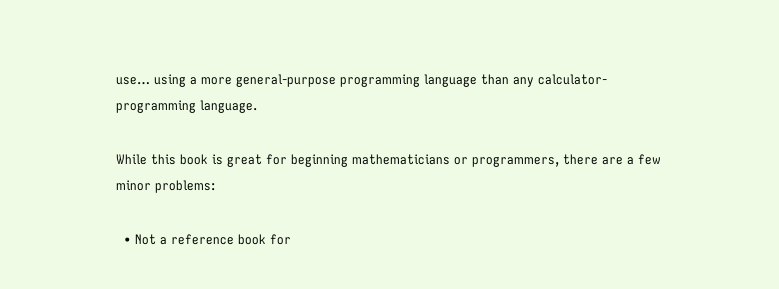use… using a more general-purpose programming language than any calculator-programming language.

While this book is great for beginning mathematicians or programmers, there are a few minor problems:

  • Not a reference book for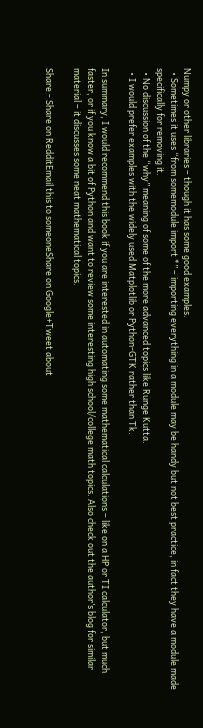Numpy or other libraries – though it has some good examples.
  • Sometimes it uses “from somemodule import *” – importing everything in a module may be handy but not best practice, in fact they have a module made specifically for removing it.
  • No discussion of the “why” meaning of some of the more advanced topics like Runge Kutta.
  • I would prefer examples with the widely used Matplotlib or Python-GTK rather than Tk.

In summary, I would recommend this book if you are interested in automating some mathematical calculations – like on a HP or TI calculator, but much faster, or if you know a bit of Python and want to review some interesting high school/college math topics. Also check out the author’s blog for similar material – it discusses some neat mathematical topics.

Share - Share on RedditEmail this to someoneShare on Google+Tweet about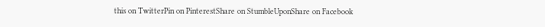this on TwitterPin on PinterestShare on StumbleUponShare on Facebook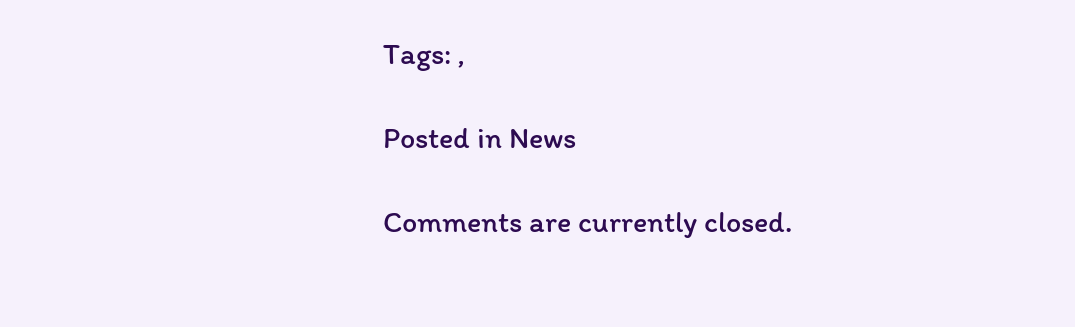Tags: ,

Posted in News

Comments are currently closed.